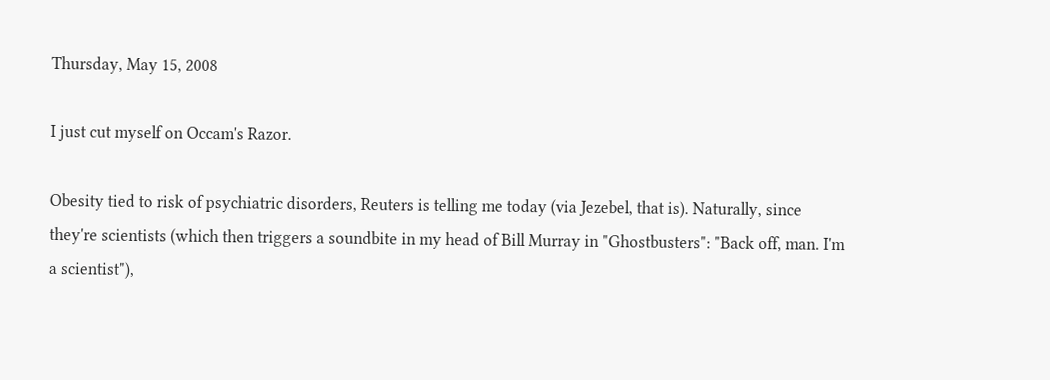Thursday, May 15, 2008

I just cut myself on Occam's Razor.

Obesity tied to risk of psychiatric disorders, Reuters is telling me today (via Jezebel, that is). Naturally, since they're scientists (which then triggers a soundbite in my head of Bill Murray in "Ghostbusters": "Back off, man. I'm a scientist"),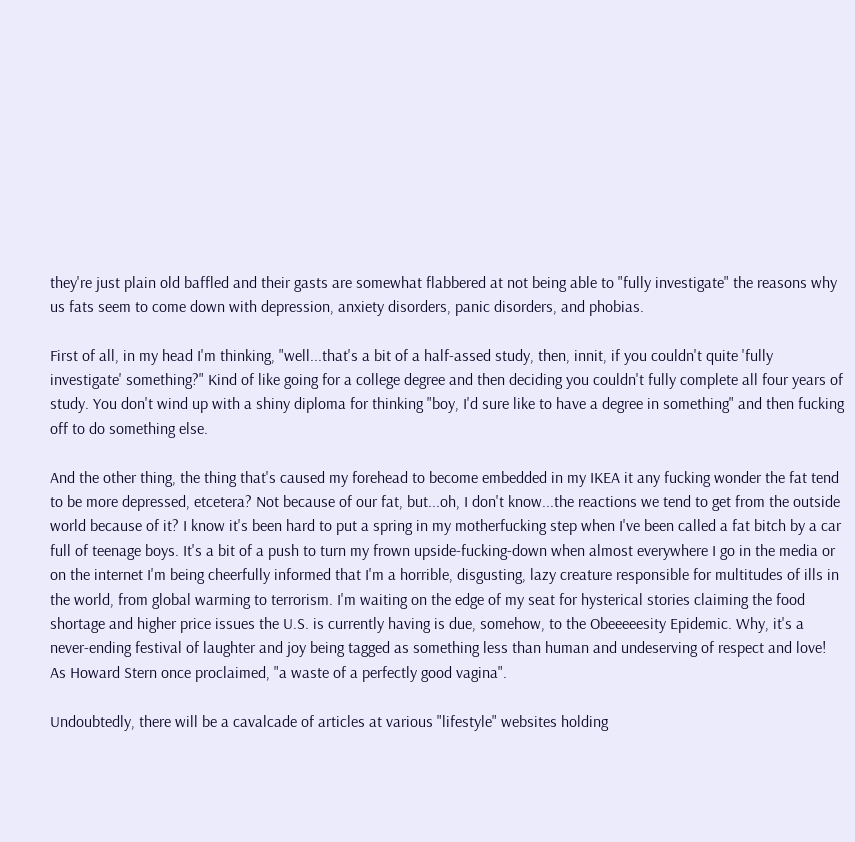they're just plain old baffled and their gasts are somewhat flabbered at not being able to "fully investigate" the reasons why us fats seem to come down with depression, anxiety disorders, panic disorders, and phobias.

First of all, in my head I'm thinking, "well...that's a bit of a half-assed study, then, innit, if you couldn't quite 'fully investigate' something?" Kind of like going for a college degree and then deciding you couldn't fully complete all four years of study. You don't wind up with a shiny diploma for thinking "boy, I'd sure like to have a degree in something" and then fucking off to do something else.

And the other thing, the thing that's caused my forehead to become embedded in my IKEA it any fucking wonder the fat tend to be more depressed, etcetera? Not because of our fat, but...oh, I don't know...the reactions we tend to get from the outside world because of it? I know it's been hard to put a spring in my motherfucking step when I've been called a fat bitch by a car full of teenage boys. It's a bit of a push to turn my frown upside-fucking-down when almost everywhere I go in the media or on the internet I'm being cheerfully informed that I'm a horrible, disgusting, lazy creature responsible for multitudes of ills in the world, from global warming to terrorism. I'm waiting on the edge of my seat for hysterical stories claiming the food shortage and higher price issues the U.S. is currently having is due, somehow, to the Obeeeeesity Epidemic. Why, it's a never-ending festival of laughter and joy being tagged as something less than human and undeserving of respect and love! As Howard Stern once proclaimed, "a waste of a perfectly good vagina".

Undoubtedly, there will be a cavalcade of articles at various "lifestyle" websites holding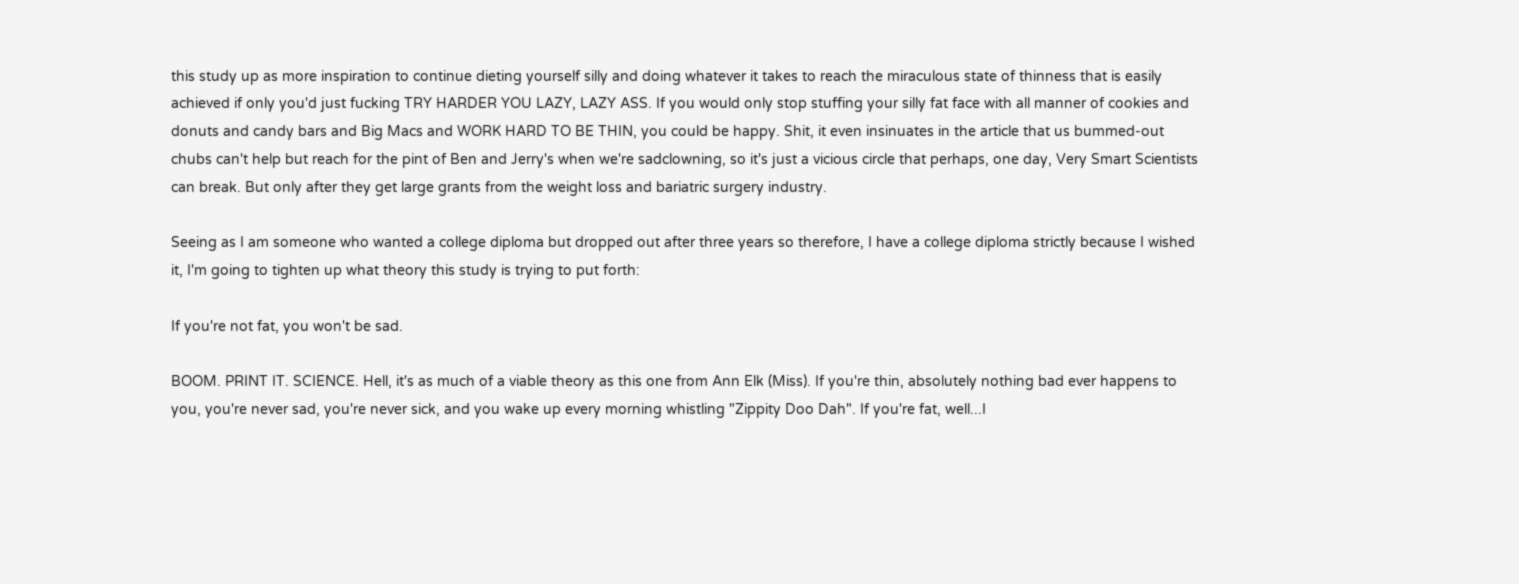this study up as more inspiration to continue dieting yourself silly and doing whatever it takes to reach the miraculous state of thinness that is easily achieved if only you'd just fucking TRY HARDER YOU LAZY, LAZY ASS. If you would only stop stuffing your silly fat face with all manner of cookies and donuts and candy bars and Big Macs and WORK HARD TO BE THIN, you could be happy. Shit, it even insinuates in the article that us bummed-out chubs can't help but reach for the pint of Ben and Jerry's when we're sadclowning, so it's just a vicious circle that perhaps, one day, Very Smart Scientists can break. But only after they get large grants from the weight loss and bariatric surgery industry.

Seeing as I am someone who wanted a college diploma but dropped out after three years so therefore, I have a college diploma strictly because I wished it, I'm going to tighten up what theory this study is trying to put forth:

If you're not fat, you won't be sad.

BOOM. PRINT IT. SCIENCE. Hell, it's as much of a viable theory as this one from Ann Elk (Miss). If you're thin, absolutely nothing bad ever happens to you, you're never sad, you're never sick, and you wake up every morning whistling "Zippity Doo Dah". If you're fat, well...I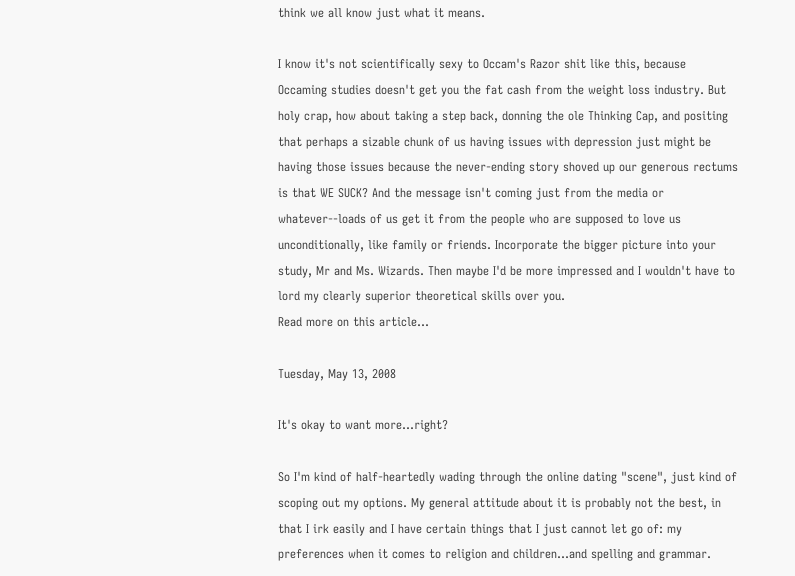think we all know just what it means.

I know it's not scientifically sexy to Occam's Razor shit like this, because Occaming studies doesn't get you the fat cash from the weight loss industry. But holy crap, how about taking a step back, donning the ole Thinking Cap, and positing that perhaps a sizable chunk of us having issues with depression just might be having those issues because the never-ending story shoved up our generous rectums is that WE SUCK? And the message isn't coming just from the media or whatever--loads of us get it from the people who are supposed to love us unconditionally, like family or friends. Incorporate the bigger picture into your study, Mr and Ms. Wizards. Then maybe I'd be more impressed and I wouldn't have to lord my clearly superior theoretical skills over you.
Read more on this article...

Tuesday, May 13, 2008

It's okay to want more...right?

So I'm kind of half-heartedly wading through the online dating "scene", just kind of scoping out my options. My general attitude about it is probably not the best, in that I irk easily and I have certain things that I just cannot let go of: my preferences when it comes to religion and children...and spelling and grammar.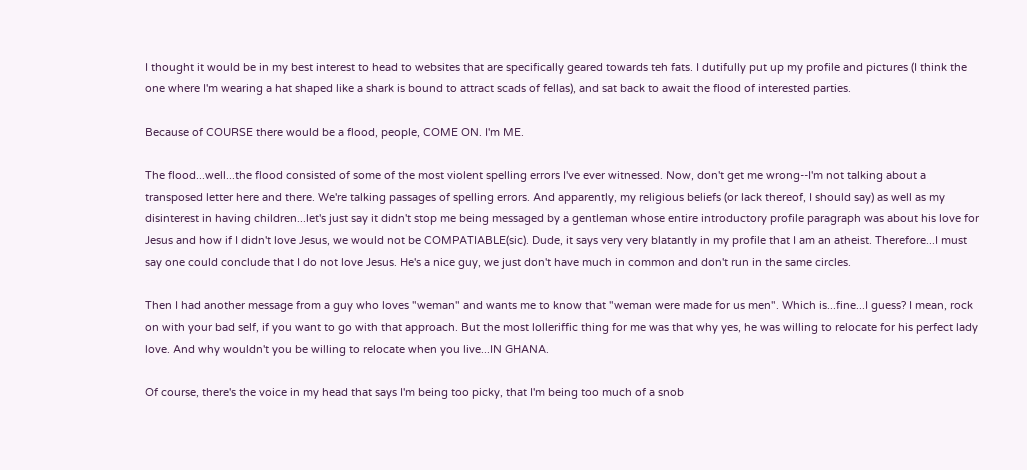I thought it would be in my best interest to head to websites that are specifically geared towards teh fats. I dutifully put up my profile and pictures (I think the one where I'm wearing a hat shaped like a shark is bound to attract scads of fellas), and sat back to await the flood of interested parties.

Because of COURSE there would be a flood, people, COME ON. I'm ME.

The flood...well...the flood consisted of some of the most violent spelling errors I've ever witnessed. Now, don't get me wrong--I'm not talking about a transposed letter here and there. We're talking passages of spelling errors. And apparently, my religious beliefs (or lack thereof, I should say) as well as my disinterest in having children...let's just say it didn't stop me being messaged by a gentleman whose entire introductory profile paragraph was about his love for Jesus and how if I didn't love Jesus, we would not be COMPATIABLE(sic). Dude, it says very very blatantly in my profile that I am an atheist. Therefore...I must say one could conclude that I do not love Jesus. He's a nice guy, we just don't have much in common and don't run in the same circles.

Then I had another message from a guy who loves "weman" and wants me to know that "weman were made for us men". Which is...fine...I guess? I mean, rock on with your bad self, if you want to go with that approach. But the most lolleriffic thing for me was that why yes, he was willing to relocate for his perfect lady love. And why wouldn't you be willing to relocate when you live...IN GHANA.

Of course, there's the voice in my head that says I'm being too picky, that I'm being too much of a snob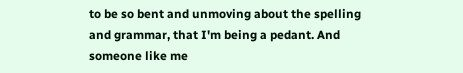to be so bent and unmoving about the spelling and grammar, that I'm being a pedant. And someone like me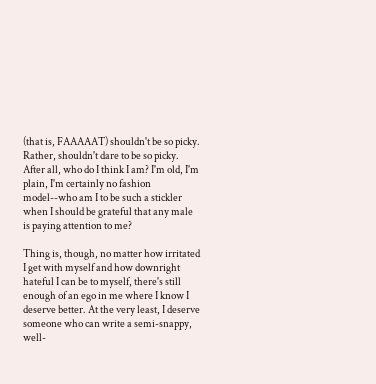(that is, FAAAAAT) shouldn't be so picky. Rather, shouldn't dare to be so picky. After all, who do I think I am? I'm old, I'm plain, I'm certainly no fashion model--who am I to be such a stickler when I should be grateful that any male is paying attention to me?

Thing is, though, no matter how irritated I get with myself and how downright hateful I can be to myself, there's still enough of an ego in me where I know I deserve better. At the very least, I deserve someone who can write a semi-snappy, well-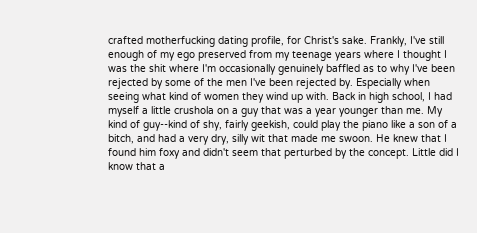crafted motherfucking dating profile, for Christ's sake. Frankly, I've still enough of my ego preserved from my teenage years where I thought I was the shit where I'm occasionally genuinely baffled as to why I've been rejected by some of the men I've been rejected by. Especially when seeing what kind of women they wind up with. Back in high school, I had myself a little crushola on a guy that was a year younger than me. My kind of guy--kind of shy, fairly geekish, could play the piano like a son of a bitch, and had a very dry, silly wit that made me swoon. He knew that I found him foxy and didn't seem that perturbed by the concept. Little did I know that a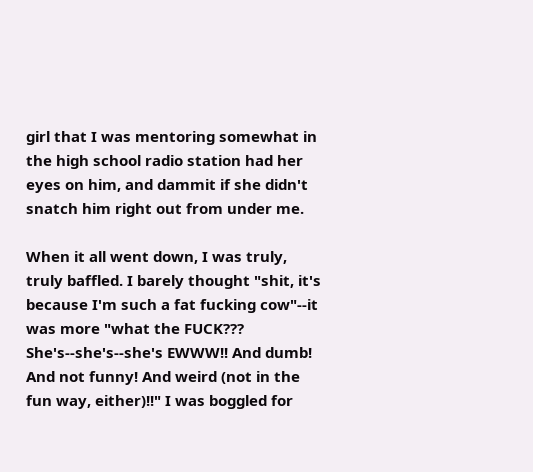girl that I was mentoring somewhat in the high school radio station had her eyes on him, and dammit if she didn't snatch him right out from under me.

When it all went down, I was truly, truly baffled. I barely thought "shit, it's because I'm such a fat fucking cow"--it was more "what the FUCK??? She's--she's--she's EWWW!! And dumb! And not funny! And weird (not in the fun way, either)!!" I was boggled for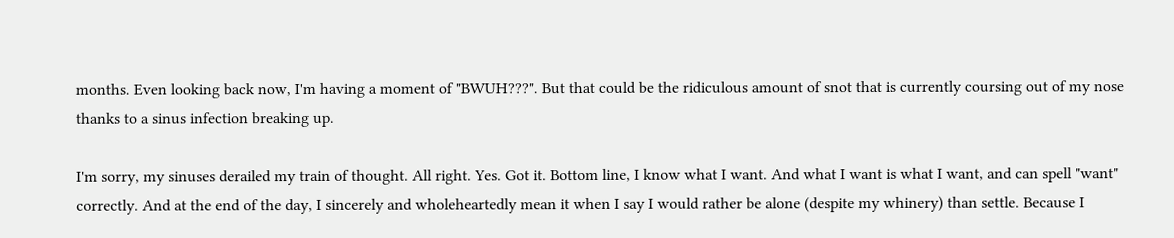months. Even looking back now, I'm having a moment of "BWUH???". But that could be the ridiculous amount of snot that is currently coursing out of my nose thanks to a sinus infection breaking up.

I'm sorry, my sinuses derailed my train of thought. All right. Yes. Got it. Bottom line, I know what I want. And what I want is what I want, and can spell "want" correctly. And at the end of the day, I sincerely and wholeheartedly mean it when I say I would rather be alone (despite my whinery) than settle. Because I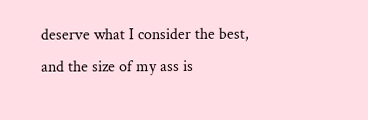deserve what I consider the best, and the size of my ass is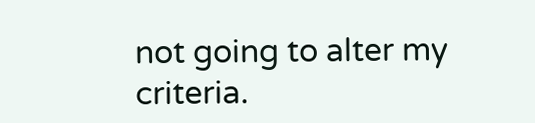not going to alter my criteria.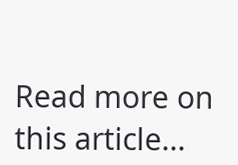Read more on this article...